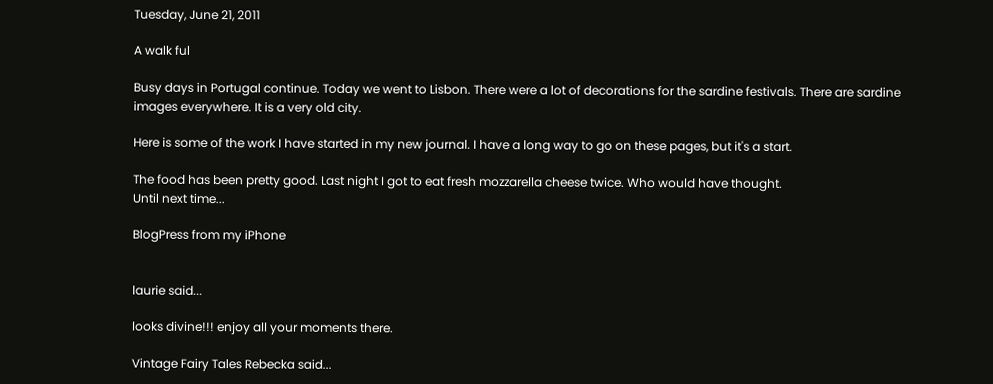Tuesday, June 21, 2011

A walk ful

Busy days in Portugal continue. Today we went to Lisbon. There were a lot of decorations for the sardine festivals. There are sardine images everywhere. It is a very old city.

Here is some of the work I have started in my new journal. I have a long way to go on these pages, but it's a start.

The food has been pretty good. Last night I got to eat fresh mozzarella cheese twice. Who would have thought.
Until next time...

BlogPress from my iPhone


laurie said...

looks divine!!! enjoy all your moments there.

Vintage Fairy Tales Rebecka said...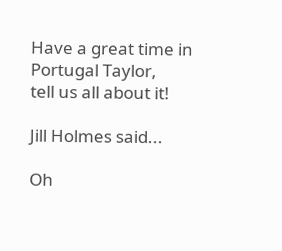Have a great time in Portugal Taylor,
tell us all about it!

Jill Holmes said...

Oh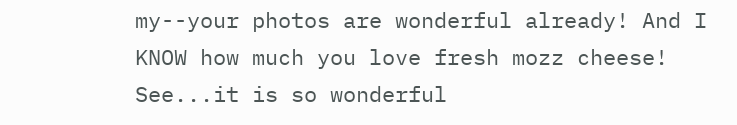my--your photos are wonderful already! And I KNOW how much you love fresh mozz cheese! See...it is so wonderful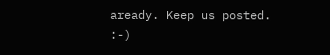aready. Keep us posted. :-)